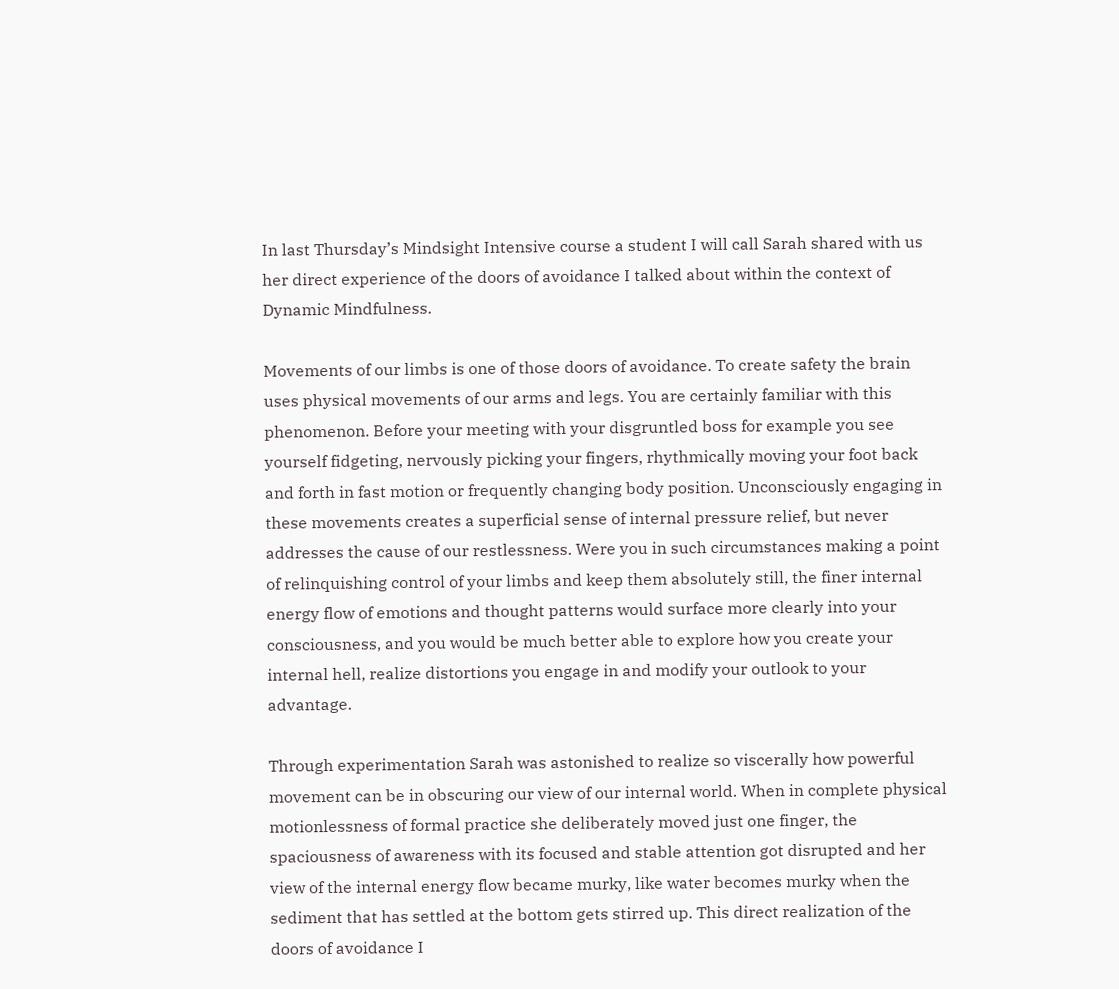In last Thursday’s Mindsight Intensive course a student I will call Sarah shared with us her direct experience of the doors of avoidance I talked about within the context of Dynamic Mindfulness.

Movements of our limbs is one of those doors of avoidance. To create safety the brain uses physical movements of our arms and legs. You are certainly familiar with this phenomenon. Before your meeting with your disgruntled boss for example you see yourself fidgeting, nervously picking your fingers, rhythmically moving your foot back and forth in fast motion or frequently changing body position. Unconsciously engaging in these movements creates a superficial sense of internal pressure relief, but never addresses the cause of our restlessness. Were you in such circumstances making a point of relinquishing control of your limbs and keep them absolutely still, the finer internal energy flow of emotions and thought patterns would surface more clearly into your consciousness, and you would be much better able to explore how you create your internal hell, realize distortions you engage in and modify your outlook to your advantage.

Through experimentation Sarah was astonished to realize so viscerally how powerful movement can be in obscuring our view of our internal world. When in complete physical motionlessness of formal practice she deliberately moved just one finger, the spaciousness of awareness with its focused and stable attention got disrupted and her view of the internal energy flow became murky, like water becomes murky when the sediment that has settled at the bottom gets stirred up. This direct realization of the doors of avoidance I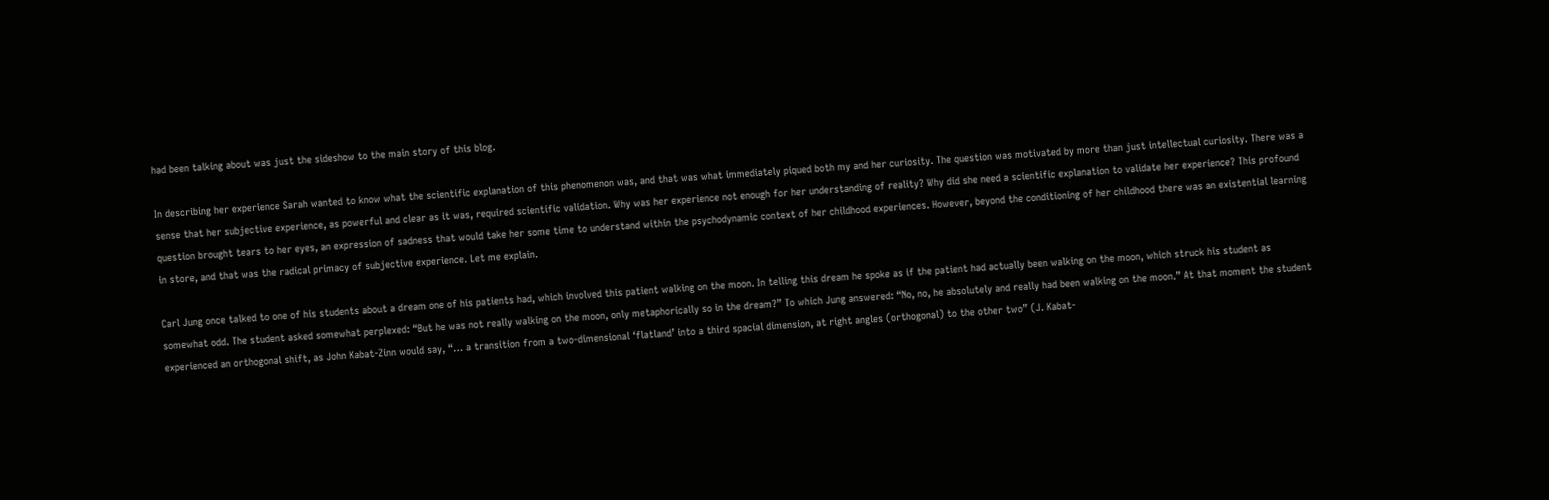had been talking about was just the sideshow to the main story of this blog.

In describing her experience Sarah wanted to know what the scientific explanation of this phenomenon was, and that was what immediately piqued both my and her curiosity. The question was motivated by more than just intellectual curiosity. There was a sense that her subjective experience, as powerful and clear as it was, required scientific validation. Why was her experience not enough for her understanding of reality? Why did she need a scientific explanation to validate her experience? This profound question brought tears to her eyes, an expression of sadness that would take her some time to understand within the psychodynamic context of her childhood experiences. However, beyond the conditioning of her childhood there was an existential learning in store, and that was the radical primacy of subjective experience. Let me explain.

Carl Jung once talked to one of his students about a dream one of his patients had, which involved this patient walking on the moon. In telling this dream he spoke as if the patient had actually been walking on the moon, which struck his student as somewhat odd. The student asked somewhat perplexed: “But he was not really walking on the moon, only metaphorically so in the dream?” To which Jung answered: “No, no, he absolutely and really had been walking on the moon.” At that moment the student experienced an orthogonal shift, as John Kabat-Zinn would say, “… a transition from a two-dimensional ‘flatland’ into a third spacial dimension, at right angles (orthogonal) to the other two” (J. Kabat-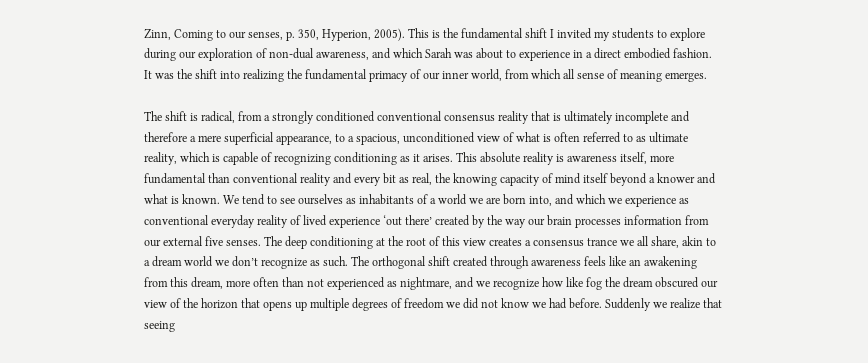Zinn, Coming to our senses, p. 350, Hyperion, 2005). This is the fundamental shift I invited my students to explore during our exploration of non-dual awareness, and which Sarah was about to experience in a direct embodied fashion. It was the shift into realizing the fundamental primacy of our inner world, from which all sense of meaning emerges.

The shift is radical, from a strongly conditioned conventional consensus reality that is ultimately incomplete and therefore a mere superficial appearance, to a spacious, unconditioned view of what is often referred to as ultimate reality, which is capable of recognizing conditioning as it arises. This absolute reality is awareness itself, more fundamental than conventional reality and every bit as real, the knowing capacity of mind itself beyond a knower and what is known. We tend to see ourselves as inhabitants of a world we are born into, and which we experience as conventional everyday reality of lived experience ‘out there’ created by the way our brain processes information from our external five senses. The deep conditioning at the root of this view creates a consensus trance we all share, akin to a dream world we don’t recognize as such. The orthogonal shift created through awareness feels like an awakening from this dream, more often than not experienced as nightmare, and we recognize how like fog the dream obscured our view of the horizon that opens up multiple degrees of freedom we did not know we had before. Suddenly we realize that seeing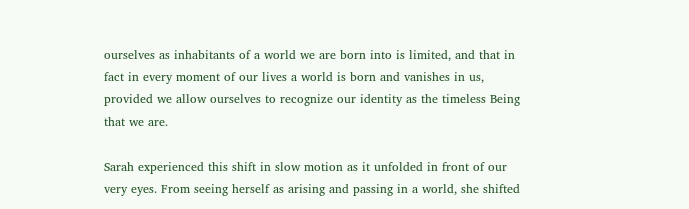ourselves as inhabitants of a world we are born into is limited, and that in fact in every moment of our lives a world is born and vanishes in us, provided we allow ourselves to recognize our identity as the timeless Being that we are.

Sarah experienced this shift in slow motion as it unfolded in front of our very eyes. From seeing herself as arising and passing in a world, she shifted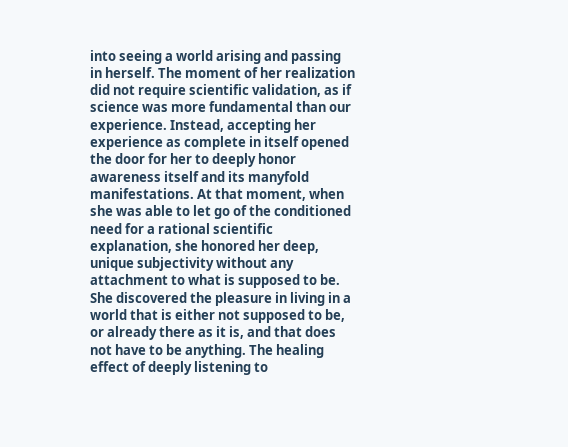into seeing a world arising and passing in herself. The moment of her realization did not require scientific validation, as if science was more fundamental than our experience. Instead, accepting her experience as complete in itself opened the door for her to deeply honor awareness itself and its manyfold manifestations. At that moment, when she was able to let go of the conditioned need for a rational scientific explanation, she honored her deep, unique subjectivity without any attachment to what is supposed to be. She discovered the pleasure in living in a world that is either not supposed to be, or already there as it is, and that does not have to be anything. The healing effect of deeply listening to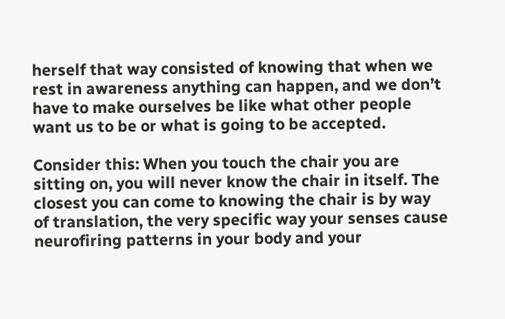herself that way consisted of knowing that when we rest in awareness anything can happen, and we don’t have to make ourselves be like what other people want us to be or what is going to be accepted.

Consider this: When you touch the chair you are sitting on, you will never know the chair in itself. The closest you can come to knowing the chair is by way of translation, the very specific way your senses cause neurofiring patterns in your body and your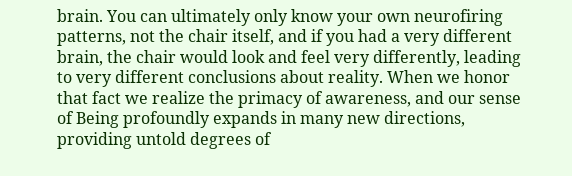brain. You can ultimately only know your own neurofiring patterns, not the chair itself, and if you had a very different brain, the chair would look and feel very differently, leading to very different conclusions about reality. When we honor that fact we realize the primacy of awareness, and our sense of Being profoundly expands in many new directions, providing untold degrees of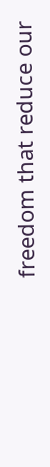freedom that reduce our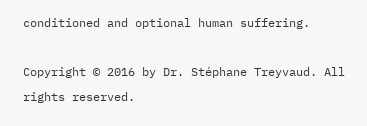conditioned and optional human suffering.

Copyright © 2016 by Dr. Stéphane Treyvaud. All rights reserved.